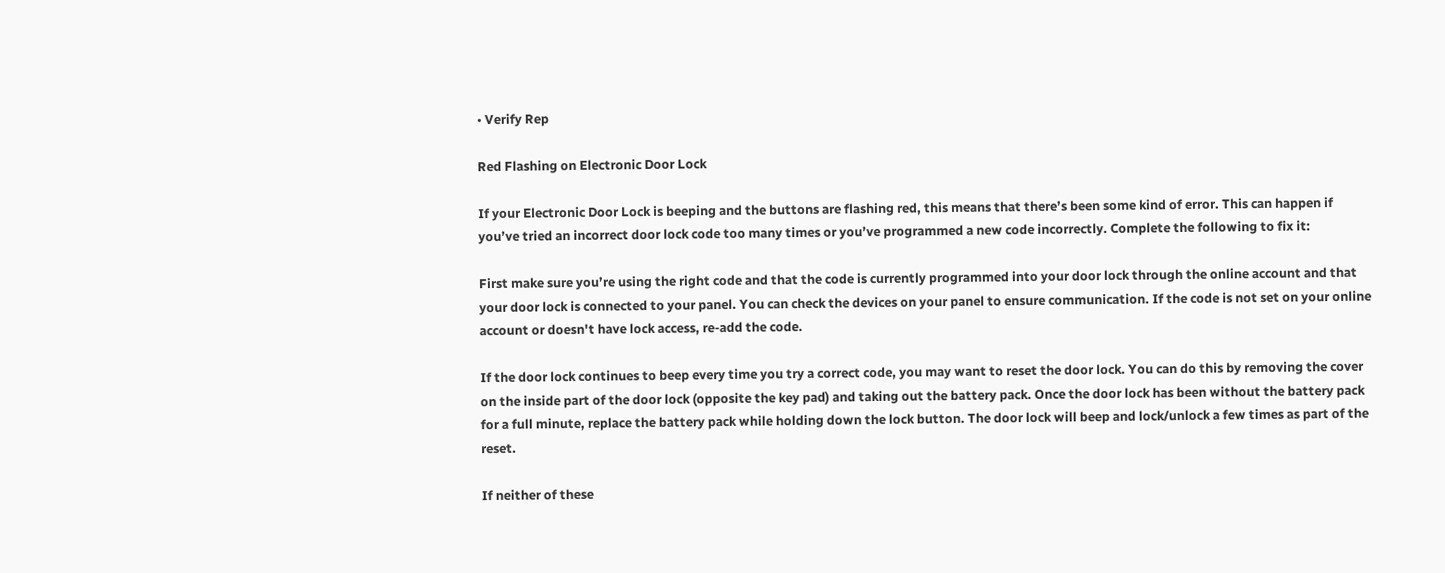• Verify Rep

Red Flashing on Electronic Door Lock

If your Electronic Door Lock is beeping and the buttons are flashing red, this means that there’s been some kind of error. This can happen if you’ve tried an incorrect door lock code too many times or you’ve programmed a new code incorrectly. Complete the following to fix it:

First make sure you’re using the right code and that the code is currently programmed into your door lock through the online account and that your door lock is connected to your panel. You can check the devices on your panel to ensure communication. If the code is not set on your online account or doesn't have lock access, re-add the code.

If the door lock continues to beep every time you try a correct code, you may want to reset the door lock. You can do this by removing the cover on the inside part of the door lock (opposite the key pad) and taking out the battery pack. Once the door lock has been without the battery pack for a full minute, replace the battery pack while holding down the lock button. The door lock will beep and lock/unlock a few times as part of the reset.

If neither of these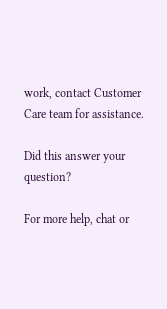work, contact Customer Care team for assistance.

Did this answer your question?

For more help, chat or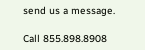send us a message.

Call 855.898.8908